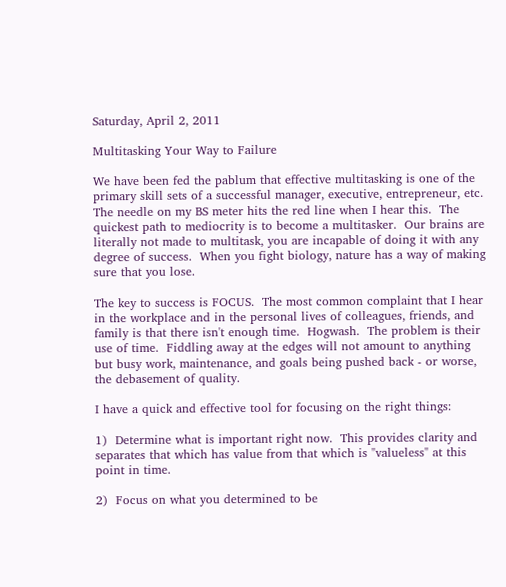Saturday, April 2, 2011

Multitasking Your Way to Failure

We have been fed the pablum that effective multitasking is one of the primary skill sets of a successful manager, executive, entrepreneur, etc.  The needle on my BS meter hits the red line when I hear this.  The quickest path to mediocrity is to become a multitasker.  Our brains are literally not made to multitask, you are incapable of doing it with any degree of success.  When you fight biology, nature has a way of making sure that you lose.

The key to success is FOCUS.  The most common complaint that I hear in the workplace and in the personal lives of colleagues, friends, and family is that there isn't enough time.  Hogwash.  The problem is their use of time.  Fiddling away at the edges will not amount to anything but busy work, maintenance, and goals being pushed back - or worse, the debasement of quality.

I have a quick and effective tool for focusing on the right things:

1)  Determine what is important right now.  This provides clarity and separates that which has value from that which is "valueless" at this point in time.

2)  Focus on what you determined to be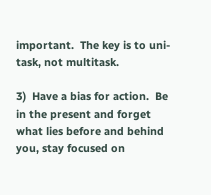important.  The key is to uni-task, not multitask.

3)  Have a bias for action.  Be in the present and forget what lies before and behind you, stay focused on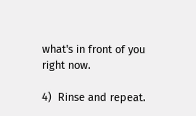what's in front of you right now.

4)  Rinse and repeat.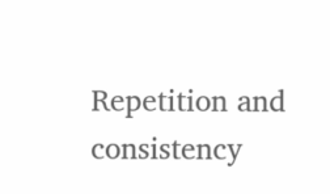Repetition and consistency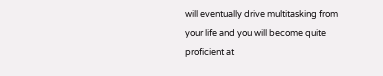will eventually drive multitasking from your life and you will become quite proficient at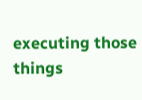executing those things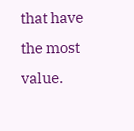that have the most value.